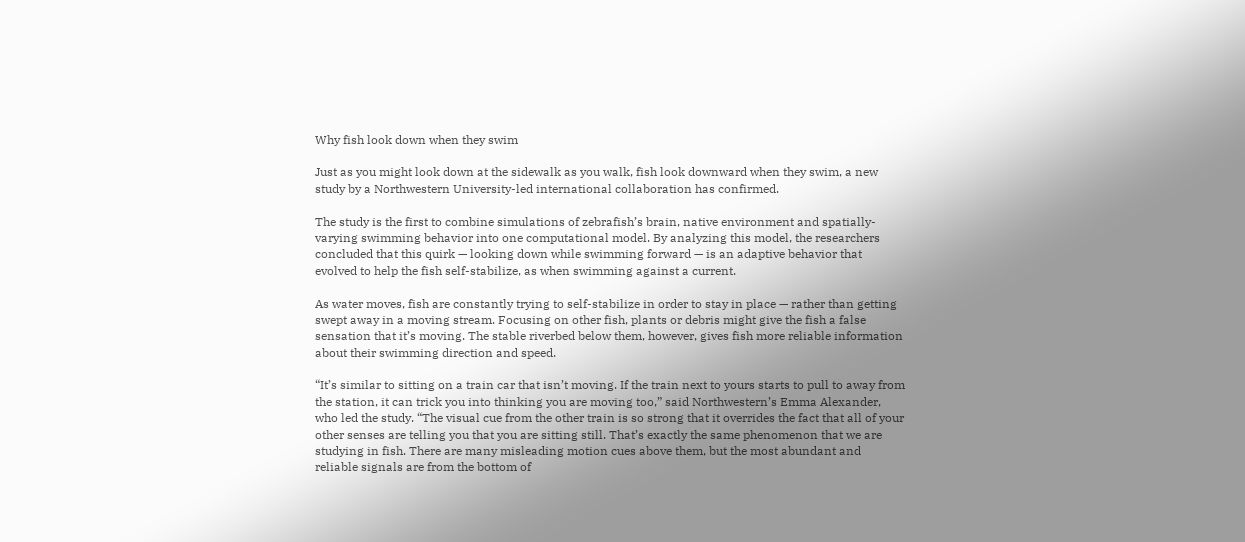Why fish look down when they swim

Just as you might look down at the sidewalk as you walk, fish look downward when they swim, a new study by a Northwestern University-led international collaboration has confirmed.

The study is the first to combine simulations of zebrafish’s brain, native environment and spatially-varying swimming behavior into one computational model. By analyzing this model, the researchers concluded that this quirk — looking down while swimming forward — is an adaptive behavior that evolved to help the fish self-stabilize, as when swimming against a current.

As water moves, fish are constantly trying to self-stabilize in order to stay in place — rather than getting swept away in a moving stream. Focusing on other fish, plants or debris might give the fish a false sensation that it’s moving. The stable riverbed below them, however, gives fish more reliable information about their swimming direction and speed.

“It’s similar to sitting on a train car that isn’t moving. If the train next to yours starts to pull to away from the station, it can trick you into thinking you are moving too,” said Northwestern’s Emma Alexander, who led the study. “The visual cue from the other train is so strong that it overrides the fact that all of your other senses are telling you that you are sitting still. That’s exactly the same phenomenon that we are studying in fish. There are many misleading motion cues above them, but the most abundant and reliable signals are from the bottom of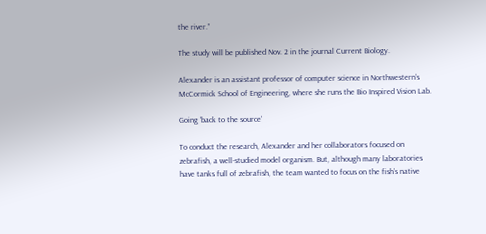the river.”

The study will be published Nov. 2 in the journal Current Biology.

Alexander is an assistant professor of computer science in Northwestern’s McCormick School of Engineering, where she runs the Bio Inspired Vision Lab.

Going ‘back to the source’

To conduct the research, Alexander and her collaborators focused on zebrafish, a well-studied model organism. But, although many laboratories have tanks full of zebrafish, the team wanted to focus on the fish’s native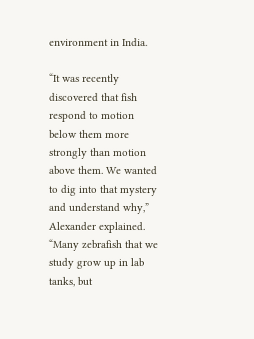environment in India.

“It was recently discovered that fish respond to motion below them more strongly than motion above them. We wanted to dig into that mystery and understand why,” Alexander explained. “Many zebrafish that we study grow up in lab tanks, but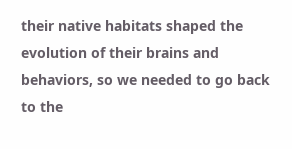their native habitats shaped the evolution of their brains and behaviors, so we needed to go back to the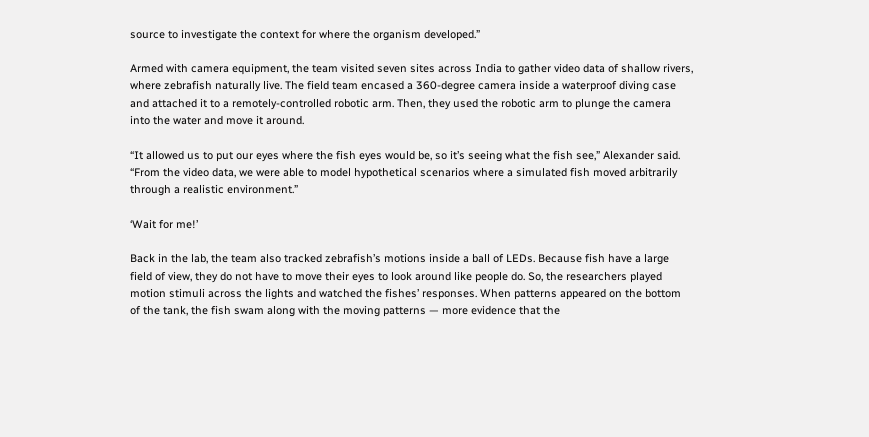source to investigate the context for where the organism developed.”

Armed with camera equipment, the team visited seven sites across India to gather video data of shallow rivers, where zebrafish naturally live. The field team encased a 360-degree camera inside a waterproof diving case and attached it to a remotely-controlled robotic arm. Then, they used the robotic arm to plunge the camera into the water and move it around.

“It allowed us to put our eyes where the fish eyes would be, so it’s seeing what the fish see,” Alexander said. “From the video data, we were able to model hypothetical scenarios where a simulated fish moved arbitrarily through a realistic environment.”

‘Wait for me!’

Back in the lab, the team also tracked zebrafish’s motions inside a ball of LEDs. Because fish have a large field of view, they do not have to move their eyes to look around like people do. So, the researchers played motion stimuli across the lights and watched the fishes’ responses. When patterns appeared on the bottom of the tank, the fish swam along with the moving patterns — more evidence that the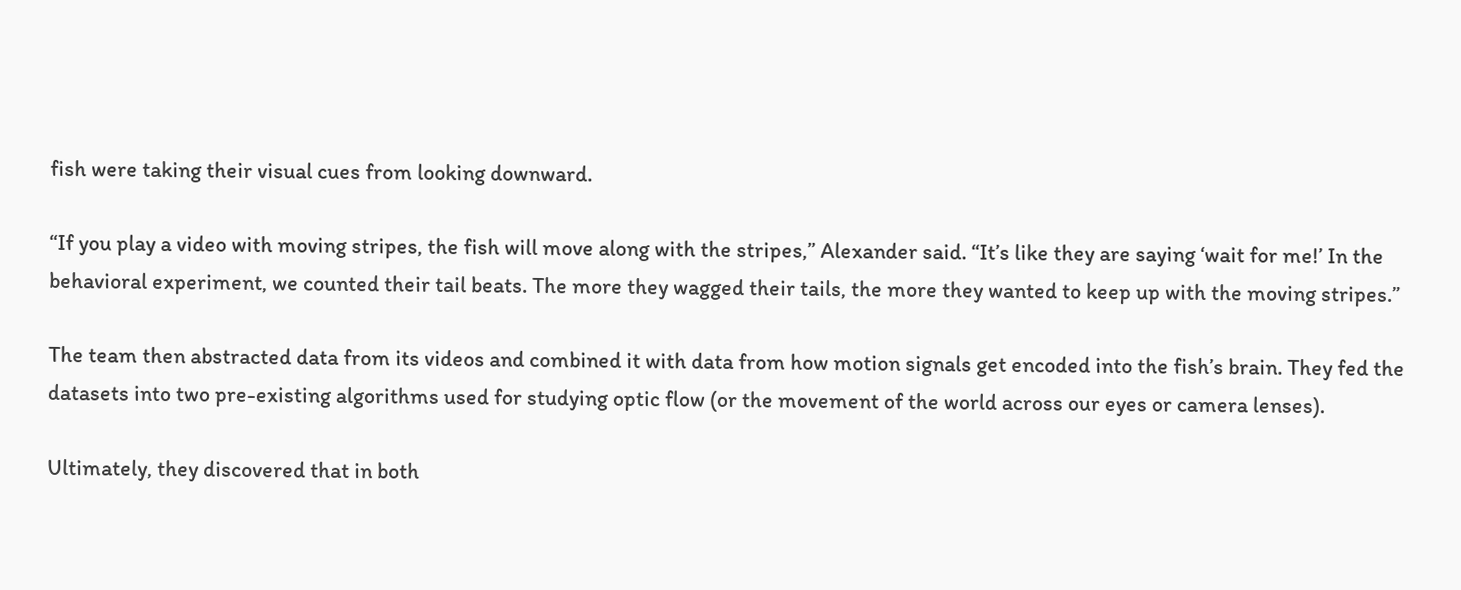fish were taking their visual cues from looking downward.

“If you play a video with moving stripes, the fish will move along with the stripes,” Alexander said. “It’s like they are saying ‘wait for me!’ In the behavioral experiment, we counted their tail beats. The more they wagged their tails, the more they wanted to keep up with the moving stripes.”

The team then abstracted data from its videos and combined it with data from how motion signals get encoded into the fish’s brain. They fed the datasets into two pre-existing algorithms used for studying optic flow (or the movement of the world across our eyes or camera lenses).

Ultimately, they discovered that in both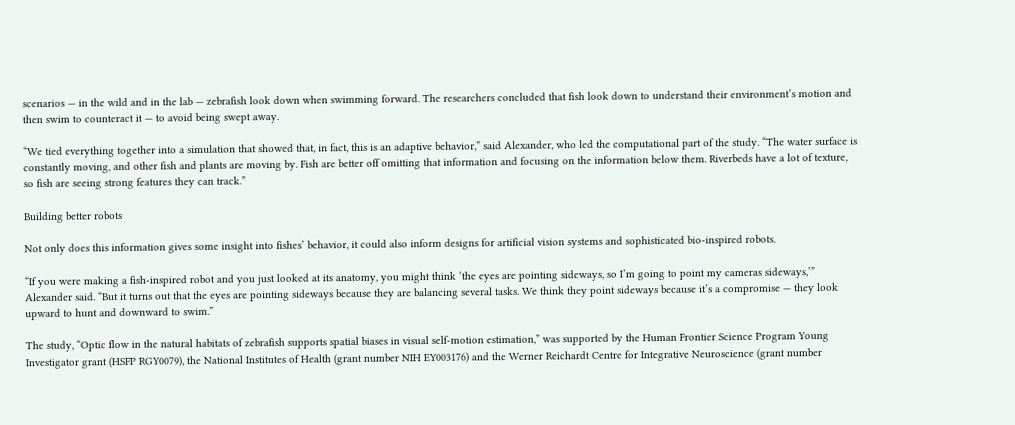scenarios — in the wild and in the lab — zebrafish look down when swimming forward. The researchers concluded that fish look down to understand their environment’s motion and then swim to counteract it — to avoid being swept away.

“We tied everything together into a simulation that showed that, in fact, this is an adaptive behavior,” said Alexander, who led the computational part of the study. “The water surface is constantly moving, and other fish and plants are moving by. Fish are better off omitting that information and focusing on the information below them. Riverbeds have a lot of texture, so fish are seeing strong features they can track.”

Building better robots

Not only does this information gives some insight into fishes’ behavior, it could also inform designs for artificial vision systems and sophisticated bio-inspired robots.

“If you were making a fish-inspired robot and you just looked at its anatomy, you might think ‘the eyes are pointing sideways, so I’m going to point my cameras sideways,’” Alexander said. “But it turns out that the eyes are pointing sideways because they are balancing several tasks. We think they point sideways because it’s a compromise — they look upward to hunt and downward to swim.”

The study, “Optic flow in the natural habitats of zebrafish supports spatial biases in visual self-motion estimation,” was supported by the Human Frontier Science Program Young Investigator grant (HSFP RGY0079), the National Institutes of Health (grant number NIH EY003176) and the Werner Reichardt Centre for Integrative Neuroscience (grant number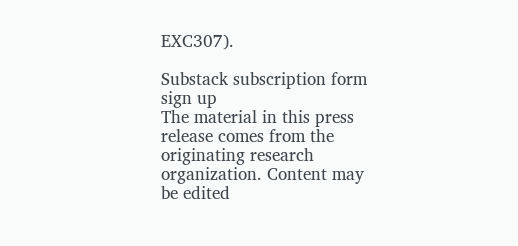EXC307).

Substack subscription form sign up
The material in this press release comes from the originating research organization. Content may be edited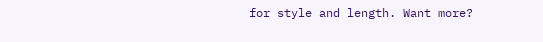for style and length. Want more?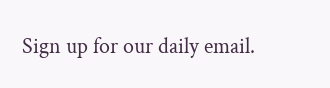Sign up for our daily email.